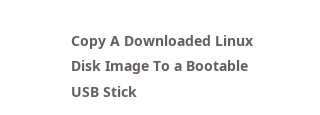Copy A Downloaded Linux Disk Image To a Bootable USB Stick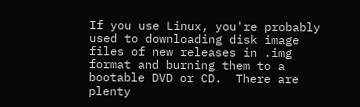If you use Linux, you're probably used to downloading disk image files of new releases in .img format and burning them to a bootable DVD or CD.  There are plenty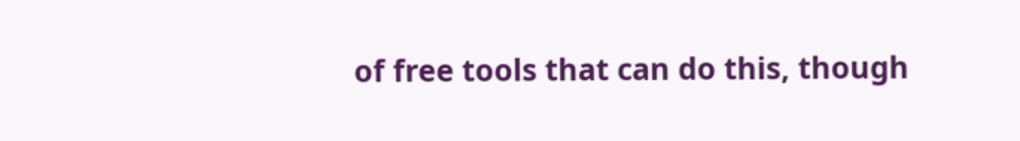of free tools that can do this, though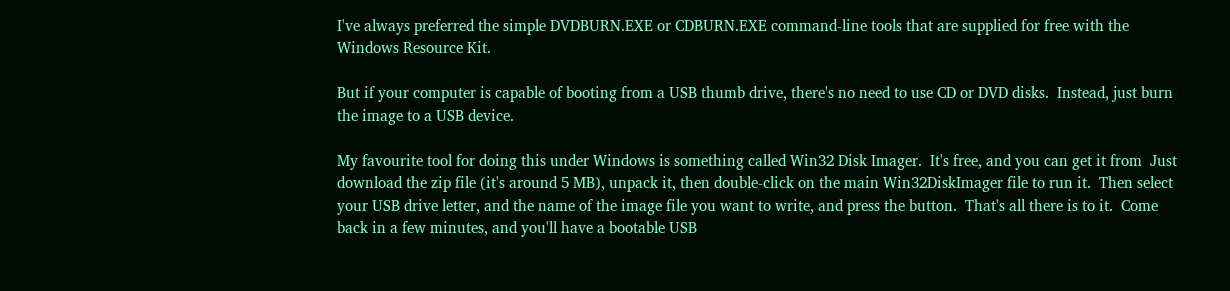I've always preferred the simple DVDBURN.EXE or CDBURN.EXE command-line tools that are supplied for free with the Windows Resource Kit.

But if your computer is capable of booting from a USB thumb drive, there's no need to use CD or DVD disks.  Instead, just burn the image to a USB device.

My favourite tool for doing this under Windows is something called Win32 Disk Imager.  It's free, and you can get it from  Just download the zip file (it's around 5 MB), unpack it, then double-click on the main Win32DiskImager file to run it.  Then select your USB drive letter, and the name of the image file you want to write, and press the button.  That's all there is to it.  Come back in a few minutes, and you'll have a bootable USB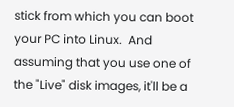stick from which you can boot your PC into Linux.  And assuming that you use one of the "Live" disk images, it'll be a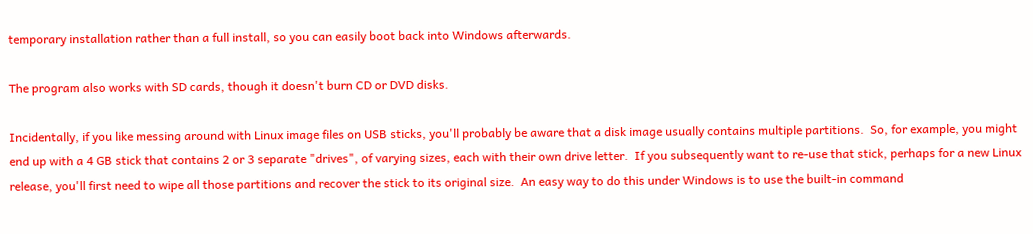temporary installation rather than a full install, so you can easily boot back into Windows afterwards.

The program also works with SD cards, though it doesn't burn CD or DVD disks.

Incidentally, if you like messing around with Linux image files on USB sticks, you'll probably be aware that a disk image usually contains multiple partitions.  So, for example, you might end up with a 4 GB stick that contains 2 or 3 separate "drives", of varying sizes, each with their own drive letter.  If you subsequently want to re-use that stick, perhaps for a new Linux release, you'll first need to wipe all those partitions and recover the stick to its original size.  An easy way to do this under Windows is to use the built-in command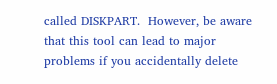called DISKPART.  However, be aware that this tool can lead to major problems if you accidentally delete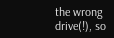the wrong drive(!), so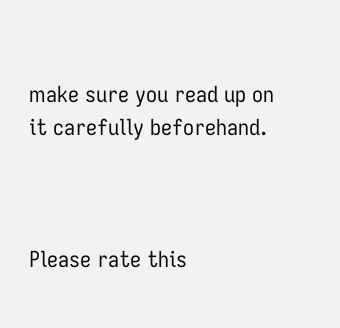make sure you read up on it carefully beforehand.



Please rate this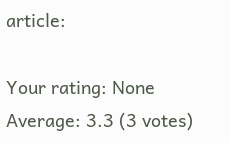article:

Your rating: None
Average: 3.3 (3 votes)